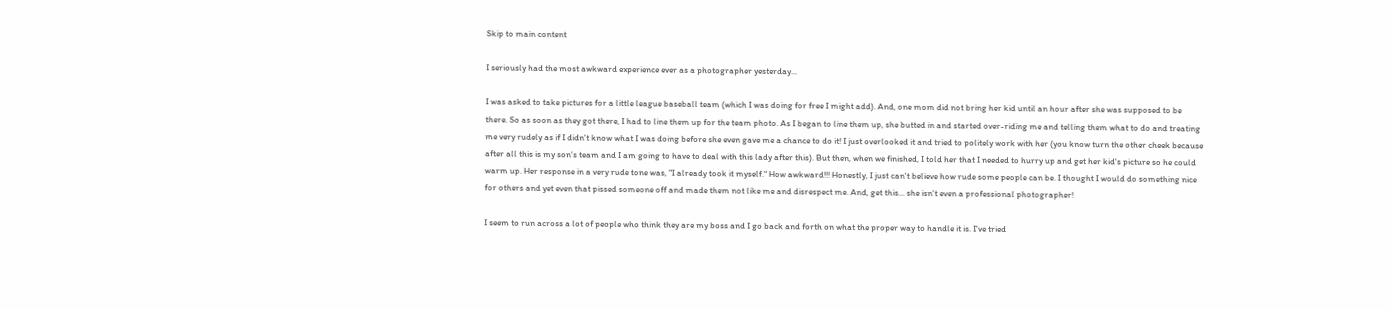Skip to main content

I seriously had the most awkward experience ever as a photographer yesterday...

I was asked to take pictures for a little league baseball team (which I was doing for free I might add). And, one mom did not bring her kid until an hour after she was supposed to be there. So as soon as they got there, I had to line them up for the team photo. As I began to line them up, she butted in and started over-riding me and telling them what to do and treating me very rudely as if I didn't know what I was doing before she even gave me a chance to do it! I just overlooked it and tried to politely work with her (you know turn the other cheek because after all this is my son's team and I am going to have to deal with this lady after this). But then, when we finished, I told her that I needed to hurry up and get her kid's picture so he could warm up. Her response in a very rude tone was, "I already took it myself." How awkward!!! Honestly, I just can't believe how rude some people can be. I thought I would do something nice for others and yet even that pissed someone off and made them not like me and disrespect me. And, get this... she isn't even a professional photographer!

I seem to run across a lot of people who think they are my boss and I go back and forth on what the proper way to handle it is. I've tried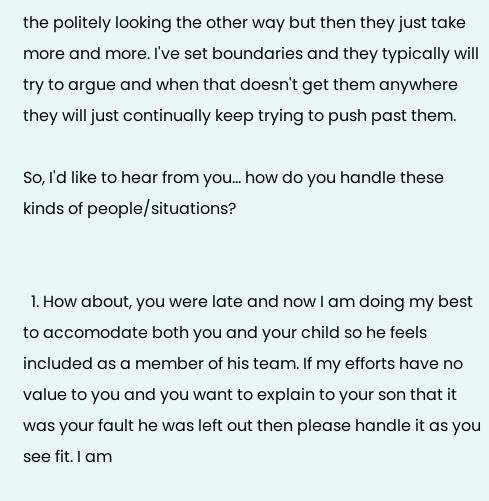the politely looking the other way but then they just take more and more. I've set boundaries and they typically will try to argue and when that doesn't get them anywhere they will just continually keep trying to push past them.

So, I'd like to hear from you... how do you handle these kinds of people/situations?


  1. How about, you were late and now I am doing my best to accomodate both you and your child so he feels included as a member of his team. If my efforts have no value to you and you want to explain to your son that it was your fault he was left out then please handle it as you see fit. I am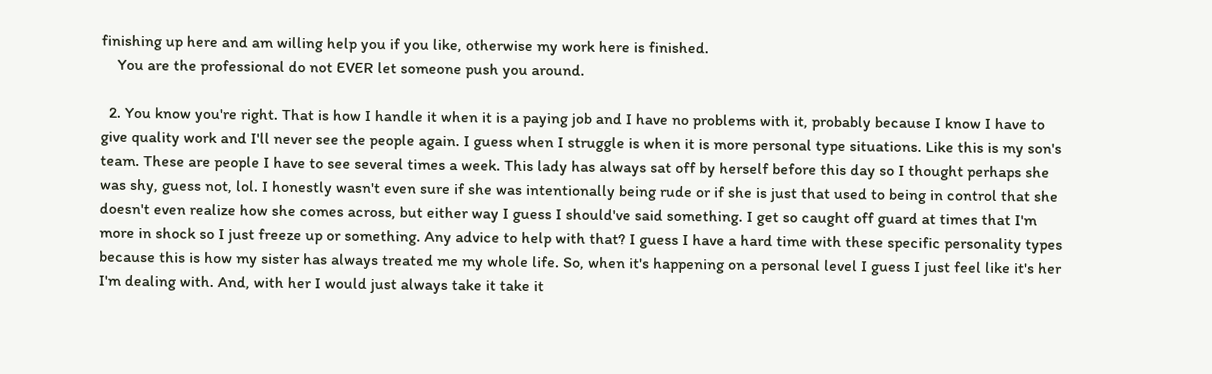finishing up here and am willing help you if you like, otherwise my work here is finished.
    You are the professional do not EVER let someone push you around.

  2. You know you're right. That is how I handle it when it is a paying job and I have no problems with it, probably because I know I have to give quality work and I'll never see the people again. I guess when I struggle is when it is more personal type situations. Like this is my son's team. These are people I have to see several times a week. This lady has always sat off by herself before this day so I thought perhaps she was shy, guess not, lol. I honestly wasn't even sure if she was intentionally being rude or if she is just that used to being in control that she doesn't even realize how she comes across, but either way I guess I should've said something. I get so caught off guard at times that I'm more in shock so I just freeze up or something. Any advice to help with that? I guess I have a hard time with these specific personality types because this is how my sister has always treated me my whole life. So, when it's happening on a personal level I guess I just feel like it's her I'm dealing with. And, with her I would just always take it take it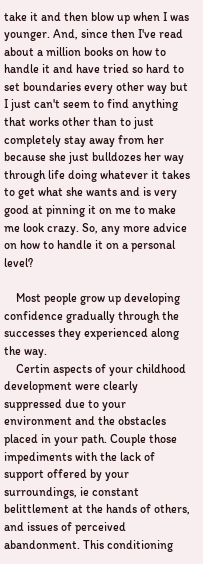take it and then blow up when I was younger. And, since then I've read about a million books on how to handle it and have tried so hard to set boundaries every other way but I just can't seem to find anything that works other than to just completely stay away from her because she just bulldozes her way through life doing whatever it takes to get what she wants and is very good at pinning it on me to make me look crazy. So, any more advice on how to handle it on a personal level?

    Most people grow up developing confidence gradually through the successes they experienced along the way.
    Certin aspects of your childhood development were clearly suppressed due to your environment and the obstacles placed in your path. Couple those impediments with the lack of support offered by your surroundings, ie constant belittlement at the hands of others, and issues of perceived abandonment. This conditioning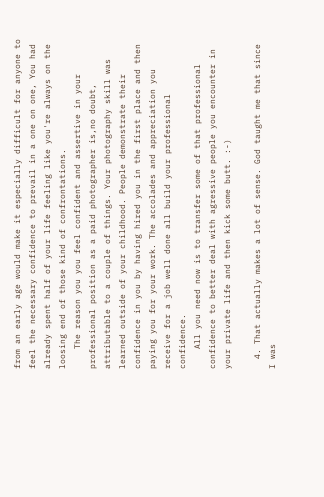from an early age would make it especially difficult for anyone to feel the necessary confidence to prevail in a one on one, You had already spent half of your life feeling like you're always on the loosing end of those kind of confrontations.
    The reason you you feel confident and assertive in your professional position as a paid photographer is,no doubt, attributable to a couple of things. Your photography skill was learned outside of your childhood. People demonstrate their confidence in you by having hired you in the first place and then paying you for your work. The accolades and appreciation you receive for a job well done all build your professional confidence.
    All you need now is to transfer some of that professional confidence to better deal with agressive people you encounter in your private life and then kick some butt. :-)

  4. That actually makes a lot of sense. God taught me that since I was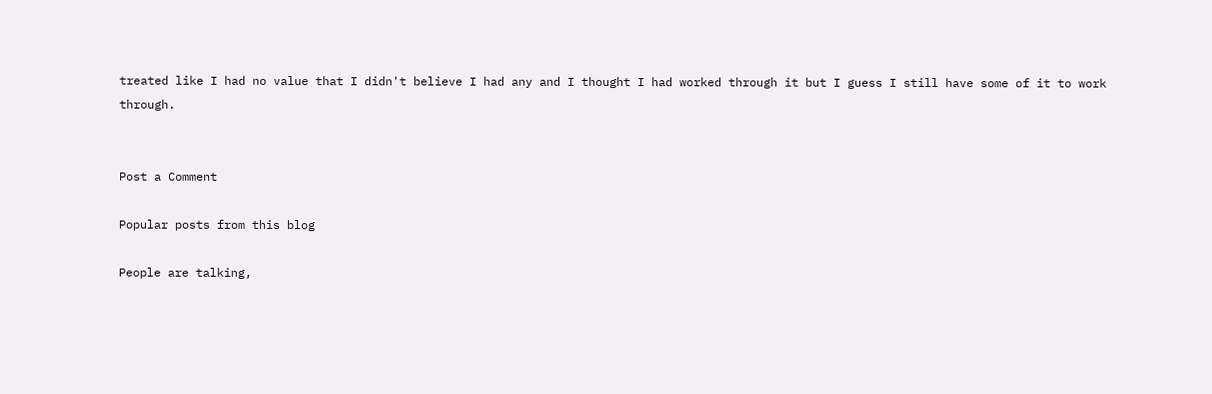treated like I had no value that I didn't believe I had any and I thought I had worked through it but I guess I still have some of it to work through.


Post a Comment

Popular posts from this blog

People are talking,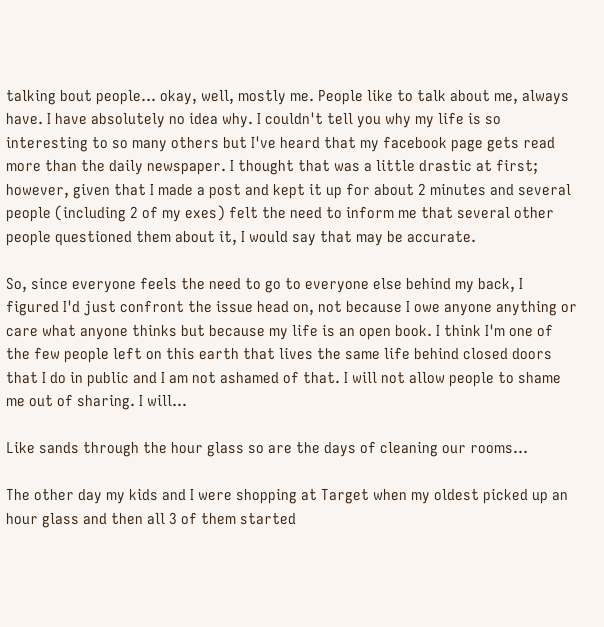talking bout people... okay, well, mostly me. People like to talk about me, always have. I have absolutely no idea why. I couldn't tell you why my life is so interesting to so many others but I've heard that my facebook page gets read more than the daily newspaper. I thought that was a little drastic at first; however, given that I made a post and kept it up for about 2 minutes and several people (including 2 of my exes) felt the need to inform me that several other people questioned them about it, I would say that may be accurate.

So, since everyone feels the need to go to everyone else behind my back, I figured I'd just confront the issue head on, not because I owe anyone anything or care what anyone thinks but because my life is an open book. I think I'm one of the few people left on this earth that lives the same life behind closed doors that I do in public and I am not ashamed of that. I will not allow people to shame me out of sharing. I will…

Like sands through the hour glass so are the days of cleaning our rooms...

The other day my kids and I were shopping at Target when my oldest picked up an hour glass and then all 3 of them started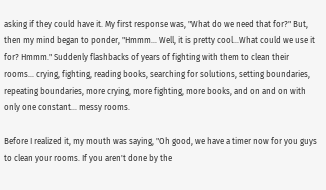asking if they could have it. My first response was, "What do we need that for?" But, then my mind began to ponder, "Hmmm... Well, it is pretty cool...What could we use it for? Hmmm." Suddenly flashbacks of years of fighting with them to clean their rooms... crying, fighting, reading books, searching for solutions, setting boundaries, repeating boundaries, more crying, more fighting, more books, and on and on with only one constant... messy rooms.

Before I realized it, my mouth was saying, "Oh good, we have a timer now for you guys to clean your rooms. If you aren't done by the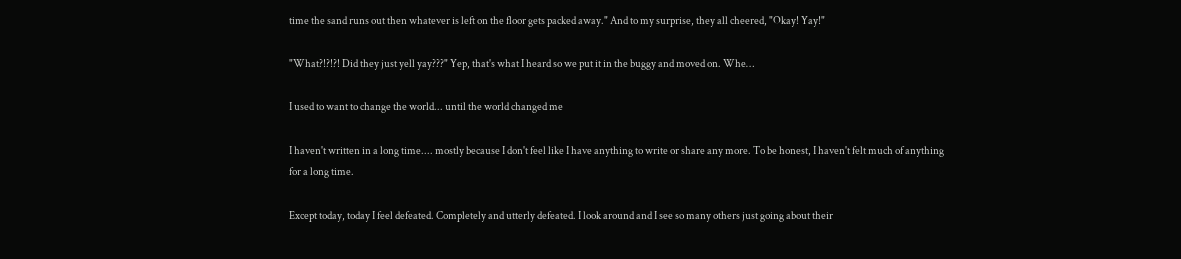time the sand runs out then whatever is left on the floor gets packed away." And to my surprise, they all cheered, "Okay! Yay!"

"What?!?!?! Did they just yell yay???" Yep, that's what I heard so we put it in the buggy and moved on. Whe…

I used to want to change the world... until the world changed me

I haven't written in a long time.... mostly because I don't feel like I have anything to write or share any more. To be honest, I haven't felt much of anything for a long time.

Except today, today I feel defeated. Completely and utterly defeated. I look around and I see so many others just going about their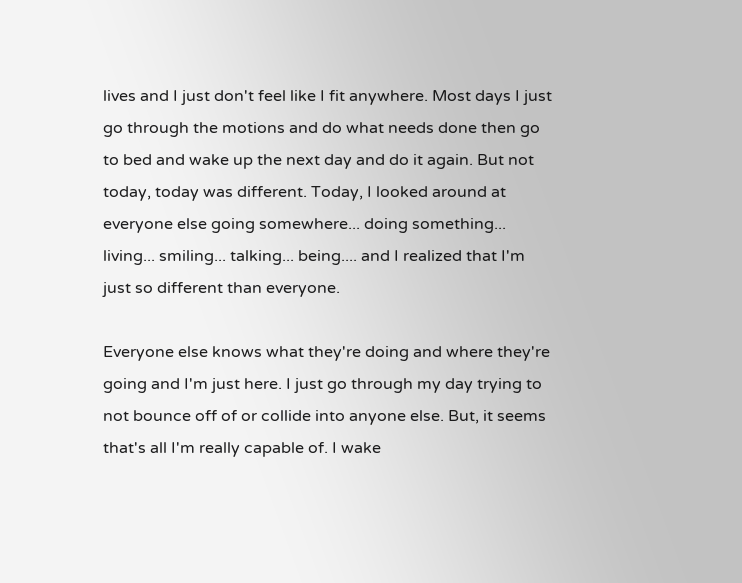lives and I just don't feel like I fit anywhere. Most days I just go through the motions and do what needs done then go to bed and wake up the next day and do it again. But not today, today was different. Today, I looked around at everyone else going somewhere... doing something... living... smiling... talking... being.... and I realized that I'm just so different than everyone.

Everyone else knows what they're doing and where they're going and I'm just here. I just go through my day trying to not bounce off of or collide into anyone else. But, it seems that's all I'm really capable of. I wake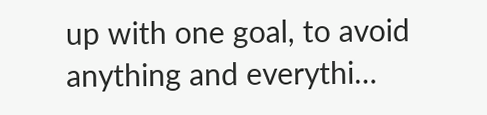up with one goal, to avoid anything and everythi…